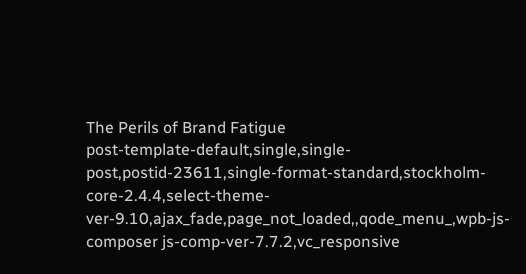The Perils of Brand Fatigue
post-template-default,single,single-post,postid-23611,single-format-standard,stockholm-core-2.4.4,select-theme-ver-9.10,ajax_fade,page_not_loaded,,qode_menu_,wpb-js-composer js-comp-ver-7.7.2,vc_responsive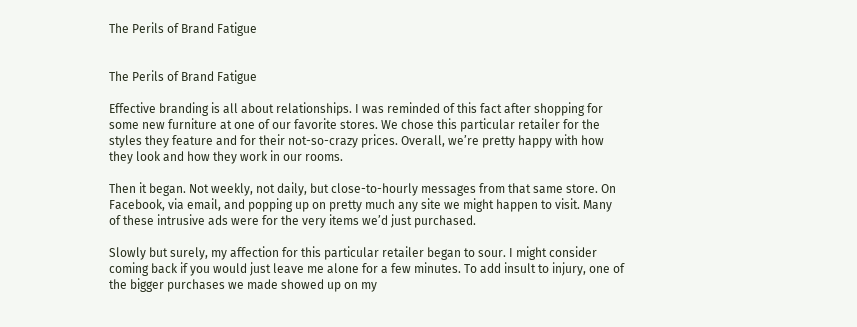The Perils of Brand Fatigue


The Perils of Brand Fatigue

Effective branding is all about relationships. I was reminded of this fact after shopping for some new furniture at one of our favorite stores. We chose this particular retailer for the styles they feature and for their not-so-crazy prices. Overall, we’re pretty happy with how they look and how they work in our rooms.

Then it began. Not weekly, not daily, but close-to-hourly messages from that same store. On Facebook, via email, and popping up on pretty much any site we might happen to visit. Many of these intrusive ads were for the very items we’d just purchased.

Slowly but surely, my affection for this particular retailer began to sour. I might consider coming back if you would just leave me alone for a few minutes. To add insult to injury, one of the bigger purchases we made showed up on my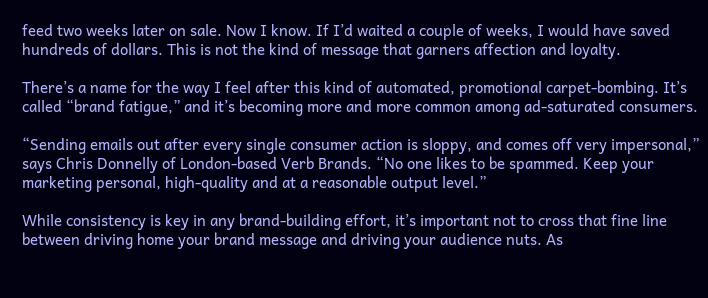feed two weeks later on sale. Now I know. If I’d waited a couple of weeks, I would have saved hundreds of dollars. This is not the kind of message that garners affection and loyalty.

There’s a name for the way I feel after this kind of automated, promotional carpet-bombing. It’s called “brand fatigue,” and it’s becoming more and more common among ad-saturated consumers.

“Sending emails out after every single consumer action is sloppy, and comes off very impersonal,” says Chris Donnelly of London-based Verb Brands. “No one likes to be spammed. Keep your marketing personal, high-quality and at a reasonable output level.”

While consistency is key in any brand-building effort, it’s important not to cross that fine line between driving home your brand message and driving your audience nuts. As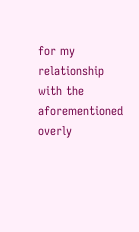for my relationship with the aforementioned overly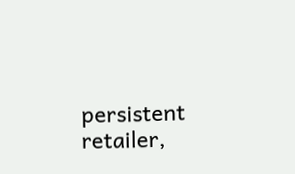persistent retailer,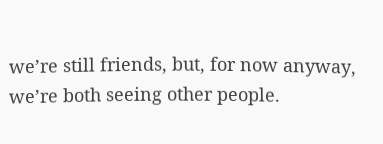we’re still friends, but, for now anyway, we’re both seeing other people.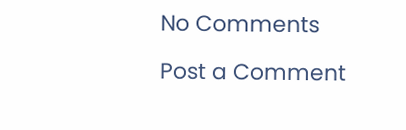No Comments

Post a Comment